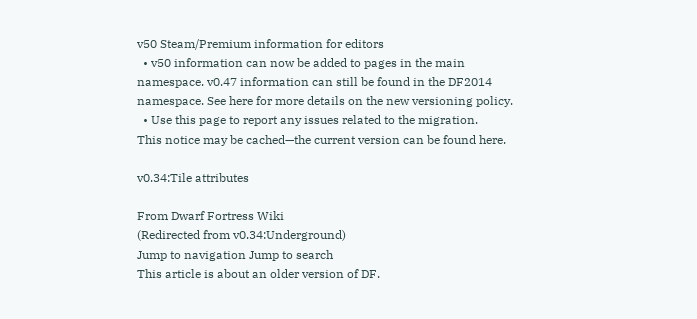v50 Steam/Premium information for editors
  • v50 information can now be added to pages in the main namespace. v0.47 information can still be found in the DF2014 namespace. See here for more details on the new versioning policy.
  • Use this page to report any issues related to the migration.
This notice may be cached—the current version can be found here.

v0.34:Tile attributes

From Dwarf Fortress Wiki
(Redirected from v0.34:Underground)
Jump to navigation Jump to search
This article is about an older version of DF.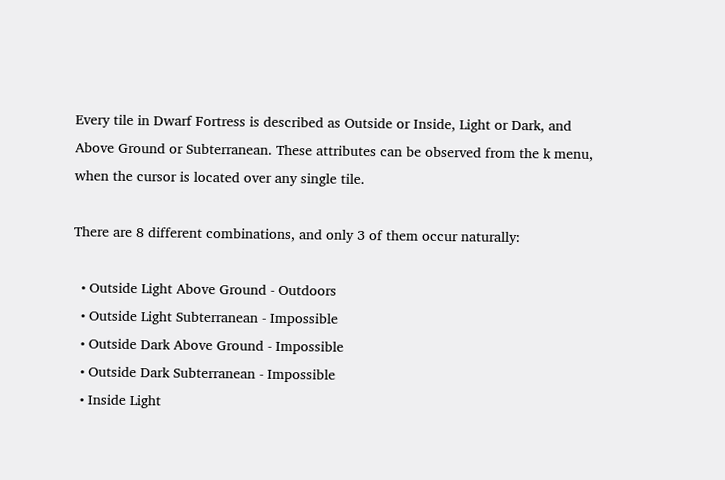Every tile in Dwarf Fortress is described as Outside or Inside, Light or Dark, and Above Ground or Subterranean. These attributes can be observed from the k menu, when the cursor is located over any single tile.

There are 8 different combinations, and only 3 of them occur naturally:

  • Outside Light Above Ground - Outdoors
  • Outside Light Subterranean - Impossible
  • Outside Dark Above Ground - Impossible
  • Outside Dark Subterranean - Impossible
  • Inside Light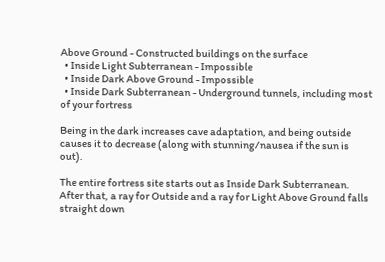Above Ground - Constructed buildings on the surface
  • Inside Light Subterranean - Impossible
  • Inside Dark Above Ground - Impossible
  • Inside Dark Subterranean - Underground tunnels, including most of your fortress

Being in the dark increases cave adaptation, and being outside causes it to decrease (along with stunning/nausea if the sun is out).

The entire fortress site starts out as Inside Dark Subterranean. After that, a ray for Outside and a ray for Light Above Ground falls straight down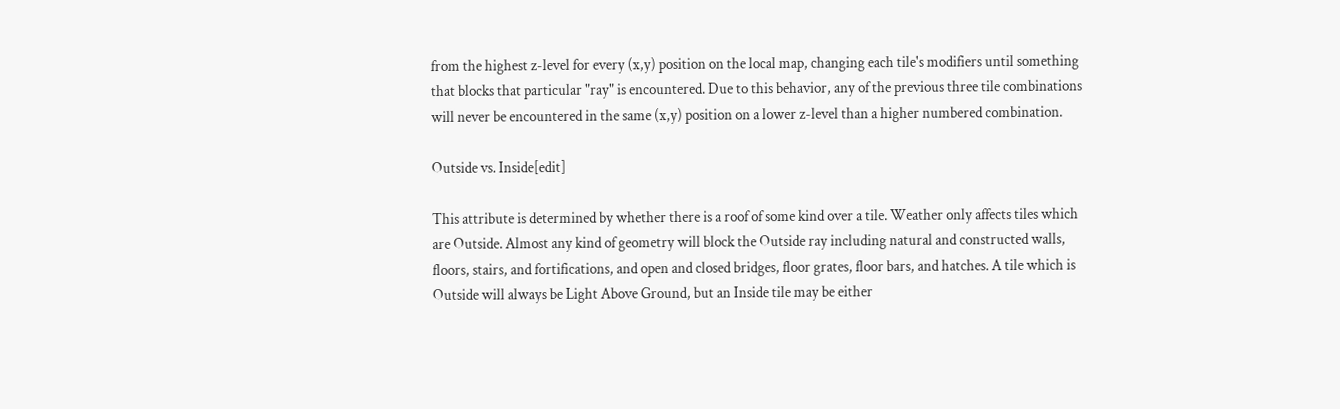from the highest z-level for every (x,y) position on the local map, changing each tile's modifiers until something that blocks that particular "ray" is encountered. Due to this behavior, any of the previous three tile combinations will never be encountered in the same (x,y) position on a lower z-level than a higher numbered combination.

Outside vs. Inside[edit]

This attribute is determined by whether there is a roof of some kind over a tile. Weather only affects tiles which are Outside. Almost any kind of geometry will block the Outside ray including natural and constructed walls, floors, stairs, and fortifications, and open and closed bridges, floor grates, floor bars, and hatches. A tile which is Outside will always be Light Above Ground, but an Inside tile may be either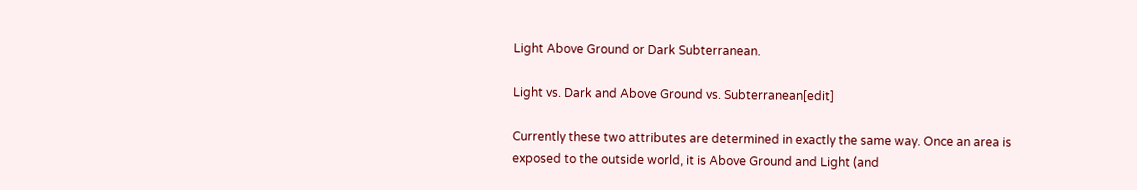Light Above Ground or Dark Subterranean.

Light vs. Dark and Above Ground vs. Subterranean[edit]

Currently these two attributes are determined in exactly the same way. Once an area is exposed to the outside world, it is Above Ground and Light (and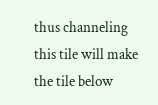thus channeling this tile will make the tile below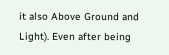it also Above Ground and Light). Even after being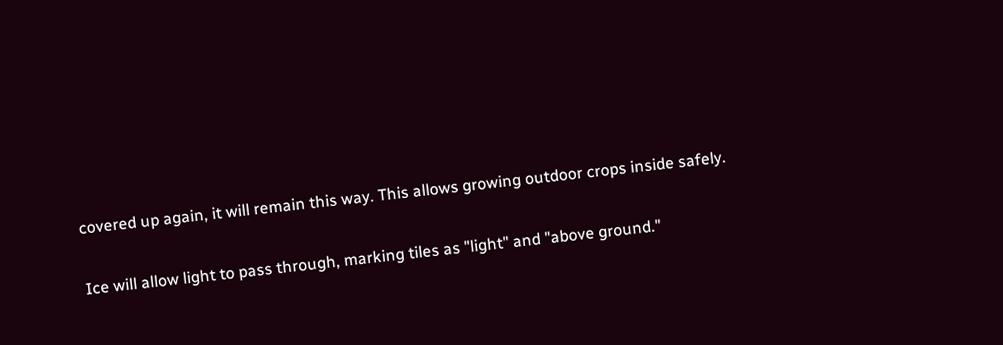covered up again, it will remain this way. This allows growing outdoor crops inside safely.

Ice will allow light to pass through, marking tiles as "light" and "above ground."